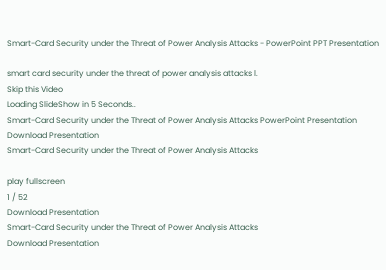Smart-Card Security under the Threat of Power Analysis Attacks - PowerPoint PPT Presentation

smart card security under the threat of power analysis attacks l.
Skip this Video
Loading SlideShow in 5 Seconds..
Smart-Card Security under the Threat of Power Analysis Attacks PowerPoint Presentation
Download Presentation
Smart-Card Security under the Threat of Power Analysis Attacks

play fullscreen
1 / 52
Download Presentation
Smart-Card Security under the Threat of Power Analysis Attacks
Download Presentation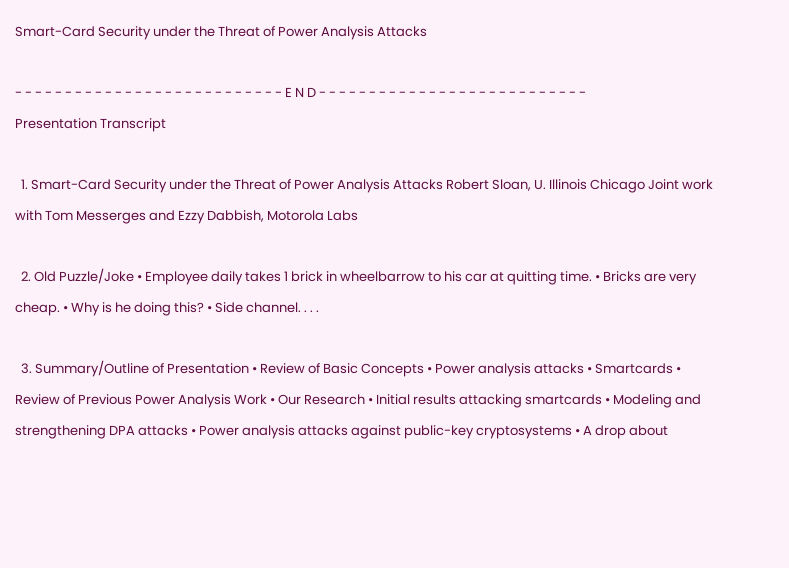Smart-Card Security under the Threat of Power Analysis Attacks

- - - - - - - - - - - - - - - - - - - - - - - - - - - E N D - - - - - - - - - - - - - - - - - - - - - - - - - - -
Presentation Transcript

  1. Smart-Card Security under the Threat of Power Analysis Attacks Robert Sloan, U. Illinois Chicago Joint work with Tom Messerges and Ezzy Dabbish, Motorola Labs

  2. Old Puzzle/Joke • Employee daily takes 1 brick in wheelbarrow to his car at quitting time. • Bricks are very cheap. • Why is he doing this? • Side channel. . . .

  3. Summary/Outline of Presentation • Review of Basic Concepts • Power analysis attacks • Smartcards • Review of Previous Power Analysis Work • Our Research • Initial results attacking smartcards • Modeling and strengthening DPA attacks • Power analysis attacks against public-key cryptosystems • A drop about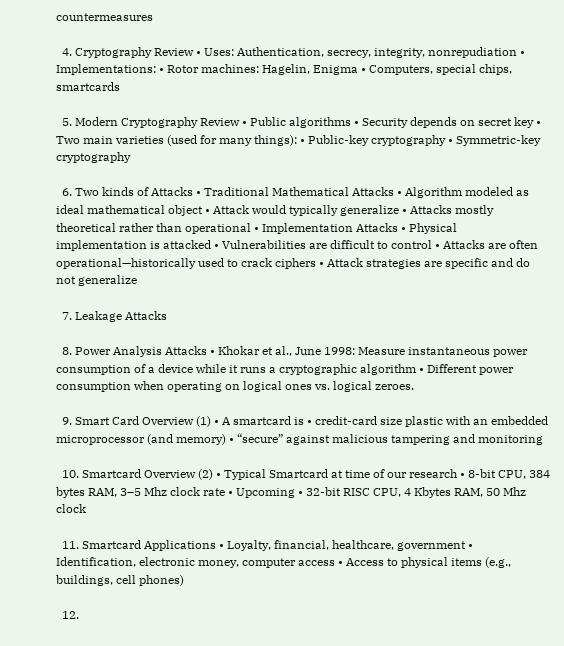countermeasures

  4. Cryptography Review • Uses: Authentication, secrecy, integrity, nonrepudiation • Implementations: • Rotor machines: Hagelin, Enigma • Computers, special chips, smartcards

  5. Modern Cryptography Review • Public algorithms • Security depends on secret key • Two main varieties (used for many things): • Public-key cryptography • Symmetric-key cryptography

  6. Two kinds of Attacks • Traditional Mathematical Attacks • Algorithm modeled as ideal mathematical object • Attack would typically generalize • Attacks mostly theoretical rather than operational • Implementation Attacks • Physical implementation is attacked • Vulnerabilities are difficult to control • Attacks are often operational—historically used to crack ciphers • Attack strategies are specific and do not generalize

  7. Leakage Attacks

  8. Power Analysis Attacks • Khokar et al., June 1998: Measure instantaneous power consumption of a device while it runs a cryptographic algorithm • Different power consumption when operating on logical ones vs. logical zeroes.

  9. Smart Card Overview (1) • A smartcard is • credit-card size plastic with an embedded microprocessor (and memory) • “secure” against malicious tampering and monitoring

  10. Smartcard Overview (2) • Typical Smartcard at time of our research • 8-bit CPU, 384 bytes RAM, 3–5 Mhz clock rate • Upcoming • 32-bit RISC CPU, 4 Kbytes RAM, 50 Mhz clock

  11. Smartcard Applications • Loyalty, financial, healthcare, government • Identification, electronic money, computer access • Access to physical items (e.g., buildings, cell phones)

  12.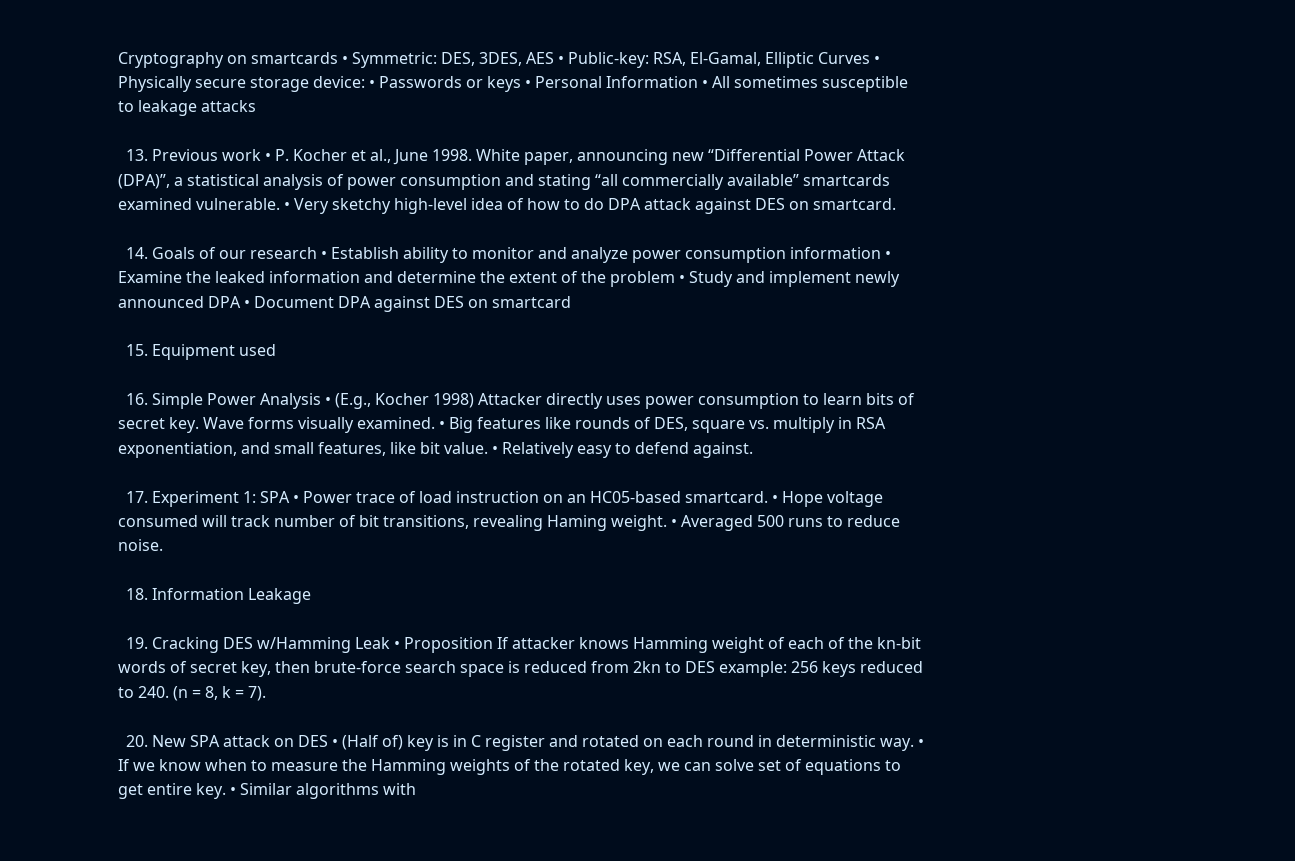Cryptography on smartcards • Symmetric: DES, 3DES, AES • Public-key: RSA, El-Gamal, Elliptic Curves • Physically secure storage device: • Passwords or keys • Personal Information • All sometimes susceptible to leakage attacks

  13. Previous work • P. Kocher et al., June 1998. White paper, announcing new “Differential Power Attack (DPA)”, a statistical analysis of power consumption and stating “all commercially available” smartcards examined vulnerable. • Very sketchy high-level idea of how to do DPA attack against DES on smartcard.

  14. Goals of our research • Establish ability to monitor and analyze power consumption information • Examine the leaked information and determine the extent of the problem • Study and implement newly announced DPA • Document DPA against DES on smartcard

  15. Equipment used

  16. Simple Power Analysis • (E.g., Kocher 1998) Attacker directly uses power consumption to learn bits of secret key. Wave forms visually examined. • Big features like rounds of DES, square vs. multiply in RSA exponentiation, and small features, like bit value. • Relatively easy to defend against.

  17. Experiment 1: SPA • Power trace of load instruction on an HC05-based smartcard. • Hope voltage consumed will track number of bit transitions, revealing Haming weight. • Averaged 500 runs to reduce noise.

  18. Information Leakage

  19. Cracking DES w/Hamming Leak • Proposition If attacker knows Hamming weight of each of the kn-bit words of secret key, then brute-force search space is reduced from 2kn to DES example: 256 keys reduced to 240. (n = 8, k = 7).

  20. New SPA attack on DES • (Half of) key is in C register and rotated on each round in deterministic way. • If we know when to measure the Hamming weights of the rotated key, we can solve set of equations to get entire key. • Similar algorithms with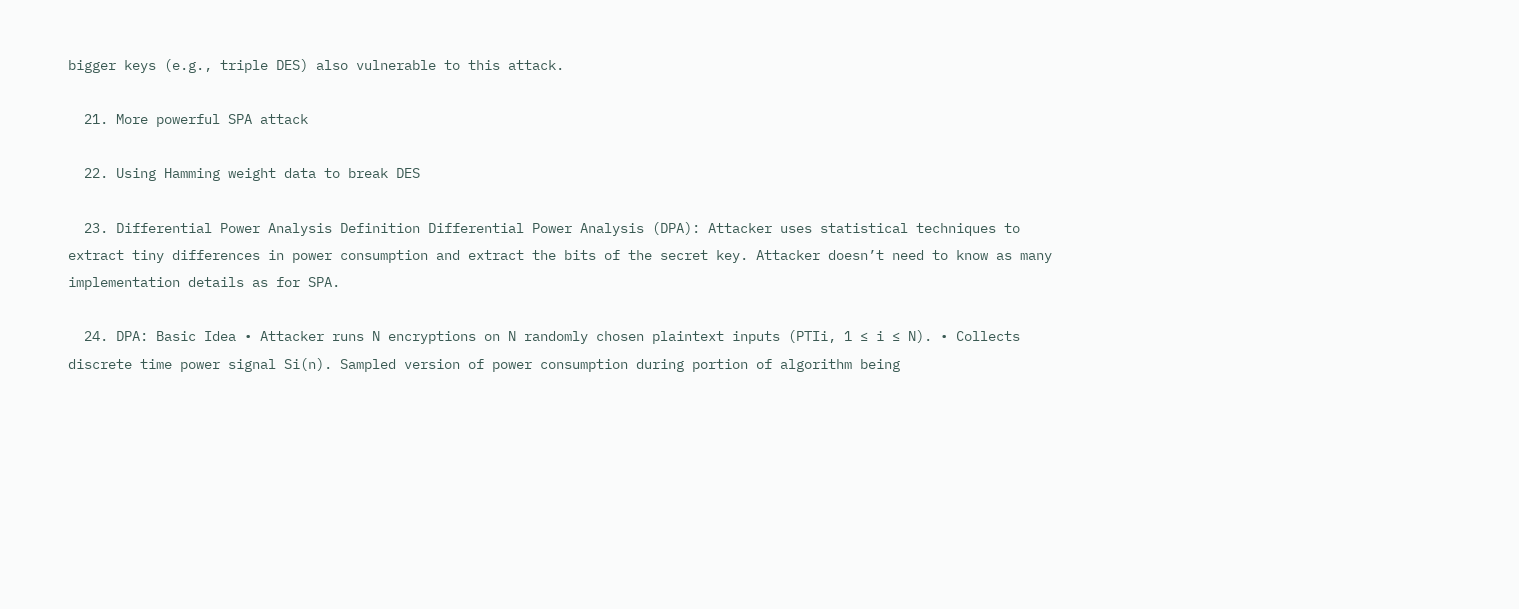bigger keys (e.g., triple DES) also vulnerable to this attack.

  21. More powerful SPA attack

  22. Using Hamming weight data to break DES

  23. Differential Power Analysis Definition Differential Power Analysis (DPA): Attacker uses statistical techniques to extract tiny differences in power consumption and extract the bits of the secret key. Attacker doesn’t need to know as many implementation details as for SPA.

  24. DPA: Basic Idea • Attacker runs N encryptions on N randomly chosen plaintext inputs (PTIi, 1 ≤ i ≤ N). • Collects discrete time power signal Si(n). Sampled version of power consumption during portion of algorithm being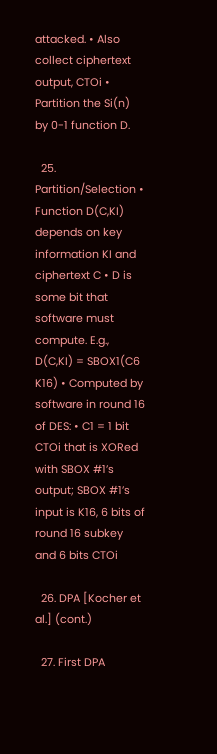attacked. • Also collect ciphertext output, CTOi • Partition the Si(n) by 0-1 function D.

  25. Partition/Selection • Function D(C,KI) depends on key information KI and ciphertext C • D is some bit that software must compute. E.g., D(C,KI) = SBOX1(C6 K16) • Computed by software in round 16 of DES: • C1 = 1 bit CTOi that is XORed with SBOX #1’s output; SBOX #1’s input is K16, 6 bits of round 16 subkey and 6 bits CTOi

  26. DPA [Kocher et al.] (cont.)

  27. First DPA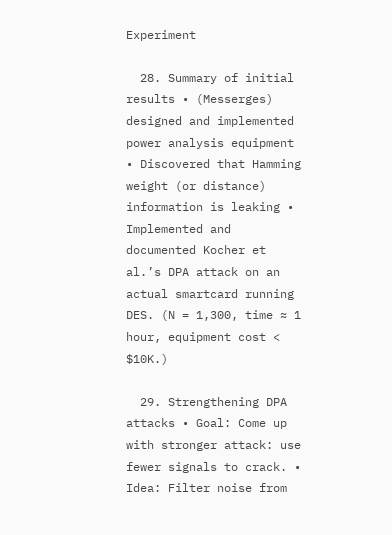Experiment

  28. Summary of initial results • (Messerges) designed and implemented power analysis equipment • Discovered that Hamming weight (or distance) information is leaking • Implemented and documented Kocher et al.’s DPA attack on an actual smartcard running DES. (N = 1,300, time ≈ 1 hour, equipment cost < $10K.)

  29. Strengthening DPA attacks • Goal: Come up with stronger attack: use fewer signals to crack. • Idea: Filter noise from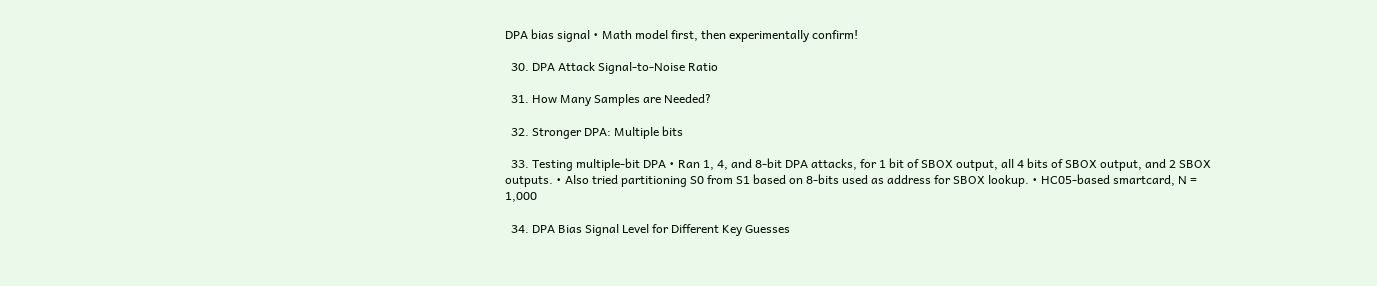DPA bias signal • Math model first, then experimentally confirm!

  30. DPA Attack Signal-to-Noise Ratio

  31. How Many Samples are Needed?

  32. Stronger DPA: Multiple bits

  33. Testing multiple-bit DPA • Ran 1, 4, and 8-bit DPA attacks, for 1 bit of SBOX output, all 4 bits of SBOX output, and 2 SBOX outputs. • Also tried partitioning S0 from S1 based on 8-bits used as address for SBOX lookup. • HC05-based smartcard, N = 1,000

  34. DPA Bias Signal Level for Different Key Guesses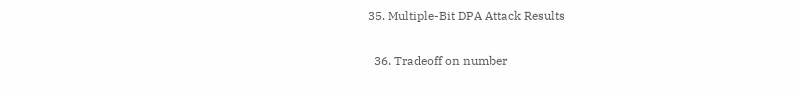35. Multiple-Bit DPA Attack Results

  36. Tradeoff on number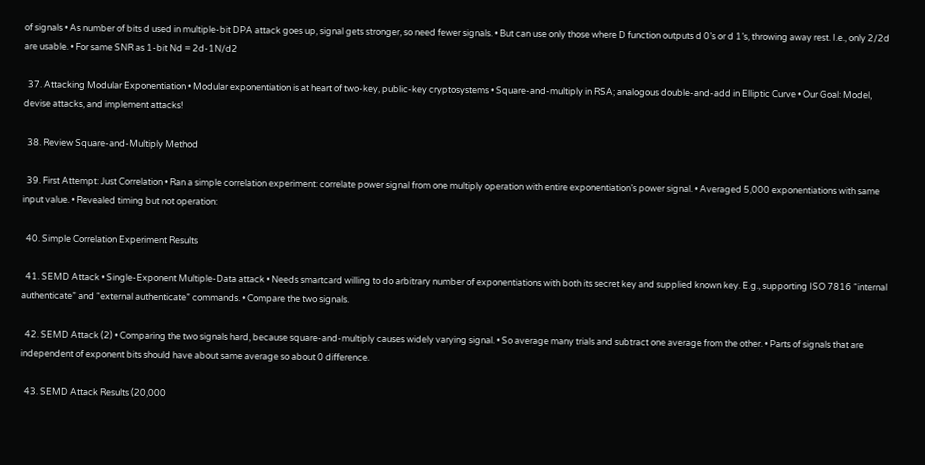of signals • As number of bits d used in multiple-bit DPA attack goes up, signal gets stronger, so need fewer signals. • But can use only those where D function outputs d 0’s or d 1’s, throwing away rest. I.e., only 2/2d are usable. • For same SNR as 1-bit Nd = 2d-1N/d2

  37. Attacking Modular Exponentiation • Modular exponentiation is at heart of two-key, public-key cryptosystems • Square-and-multiply in RSA; analogous double-and-add in Elliptic Curve • Our Goal: Model, devise attacks, and implement attacks!

  38. Review Square-and-Multiply Method

  39. First Attempt: Just Correlation • Ran a simple correlation experiment: correlate power signal from one multiply operation with entire exponentiation’s power signal. • Averaged 5,000 exponentiations with same input value. • Revealed timing but not operation:

  40. Simple Correlation Experiment Results

  41. SEMD Attack • Single-Exponent Multiple-Data attack • Needs smartcard willing to do arbitrary number of exponentiations with both its secret key and supplied known key. E.g., supporting ISO 7816 “internal authenticate” and “external authenticate” commands. • Compare the two signals.

  42. SEMD Attack (2) • Comparing the two signals hard, because square-and-multiply causes widely varying signal. • So average many trials and subtract one average from the other. • Parts of signals that are independent of exponent bits should have about same average so about 0 difference.

  43. SEMD Attack Results (20,000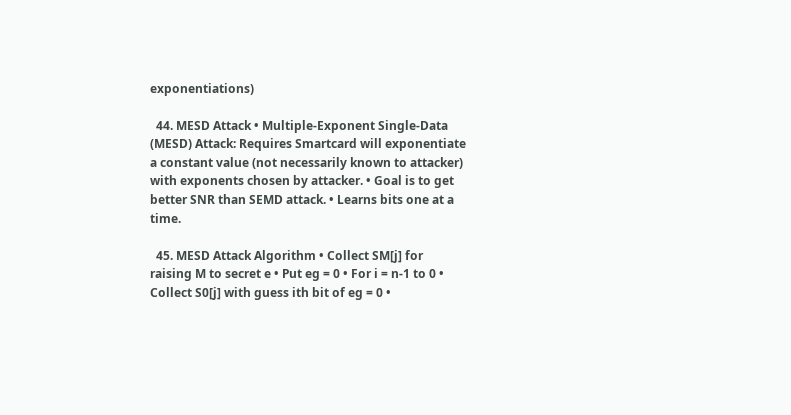exponentiations)

  44. MESD Attack • Multiple-Exponent Single-Data (MESD) Attack: Requires Smartcard will exponentiate a constant value (not necessarily known to attacker) with exponents chosen by attacker. • Goal is to get better SNR than SEMD attack. • Learns bits one at a time.

  45. MESD Attack Algorithm • Collect SM[j] for raising M to secret e • Put eg = 0 • For i = n-1 to 0 • Collect S0[j] with guess ith bit of eg = 0 •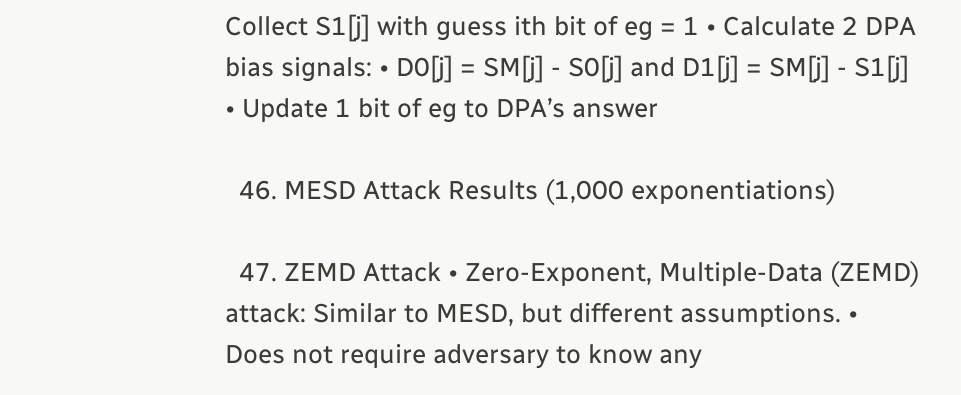Collect S1[j] with guess ith bit of eg = 1 • Calculate 2 DPA bias signals: • D0[j] = SM[j] - S0[j] and D1[j] = SM[j] - S1[j] • Update 1 bit of eg to DPA’s answer

  46. MESD Attack Results (1,000 exponentiations)

  47. ZEMD Attack • Zero-Exponent, Multiple-Data (ZEMD) attack: Similar to MESD, but different assumptions. • Does not require adversary to know any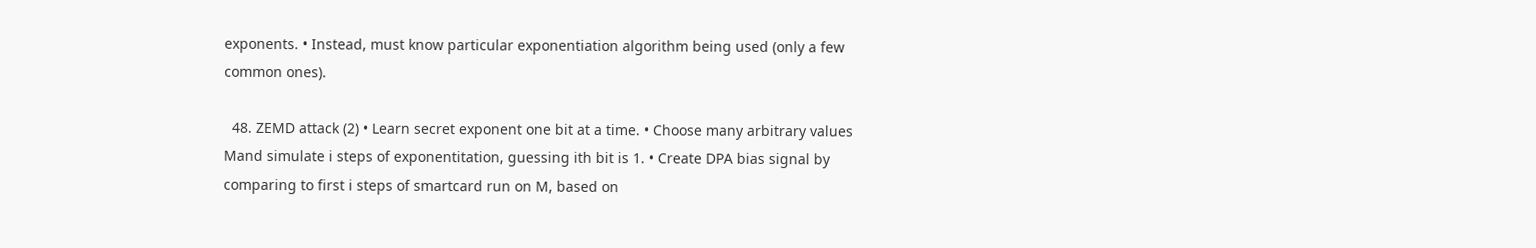exponents. • Instead, must know particular exponentiation algorithm being used (only a few common ones).

  48. ZEMD attack (2) • Learn secret exponent one bit at a time. • Choose many arbitrary values Mand simulate i steps of exponentitation, guessing ith bit is 1. • Create DPA bias signal by comparing to first i steps of smartcard run on M, based on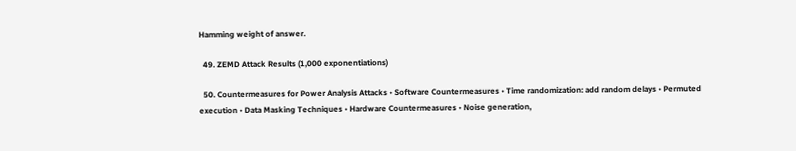Hamming weight of answer.

  49. ZEMD Attack Results (1,000 exponentiations)

  50. Countermeasures for Power Analysis Attacks • Software Countermeasures • Time randomization: add random delays • Permuted execution • Data Masking Techniques • Hardware Countermeasures • Noise generation,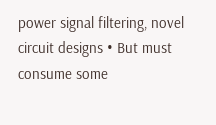power signal filtering, novel circuit designs • But must consume some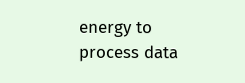energy to process data